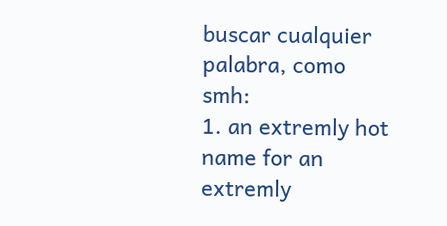buscar cualquier palabra, como smh:
1. an extremly hot name for an extremly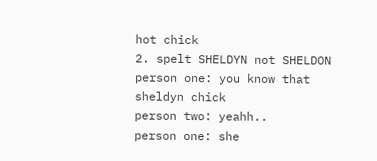hot chick
2. spelt SHELDYN not SHELDON
person one: you know that sheldyn chick
person two: yeahh..
person one: she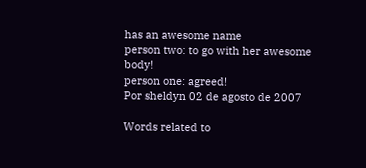has an awesome name
person two: to go with her awesome body!
person one: agreed!
Por sheldyn 02 de agosto de 2007

Words related to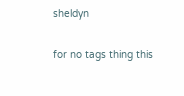sheldyn

for no tags thing this